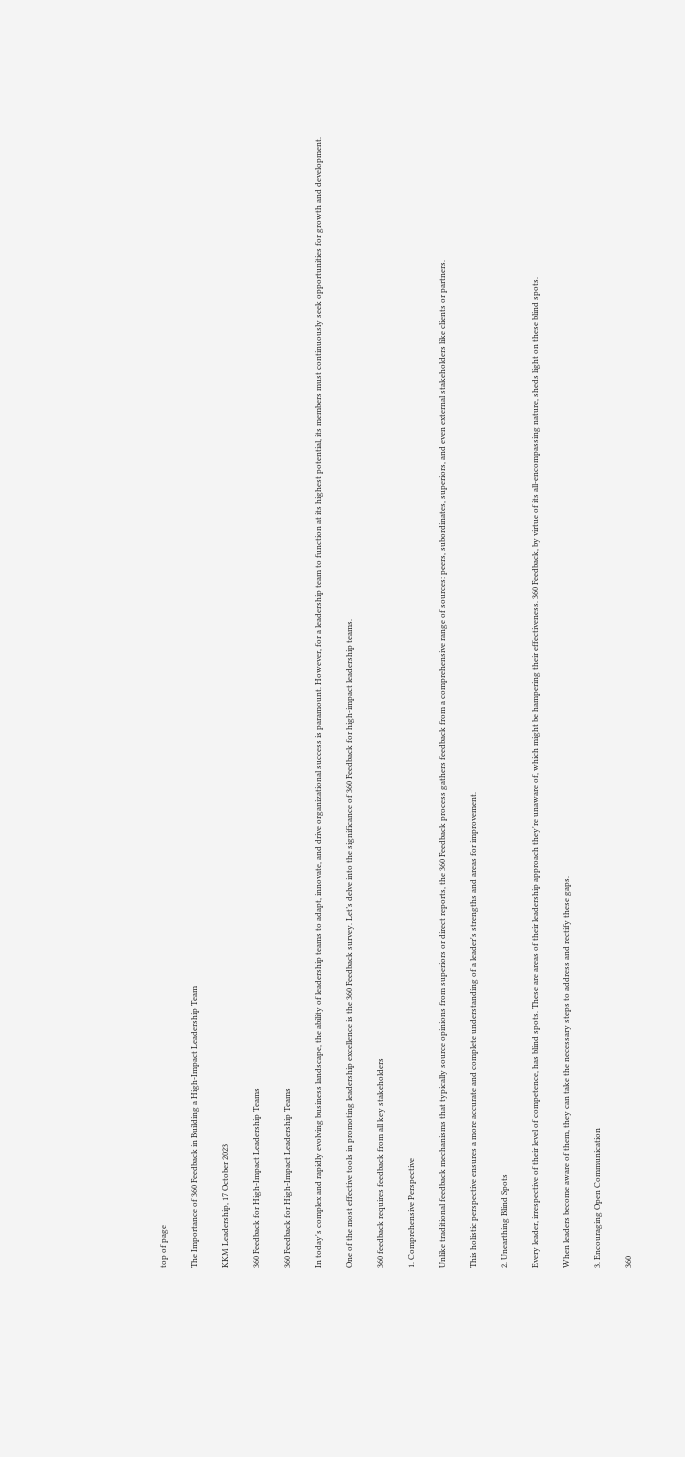top of page

The Importance of 360 Feedback in Building a High-Impact Leadership Team

KKM Leadership, 17 October 2023

360 Feedback for High-Impact Leadership Teams

360 Feedback for High-Impact Leadership Teams

In today's complex and rapidly evolving business landscape, the ability of leadership teams to adapt, innovate, and drive organizational success is paramount. However, for a leadership team to function at its highest potential, its members must continuously seek opportunities for growth and development.

One of the most effective tools in promoting leadership excellence is the 360 Feedback survey. Let’s delve into the significance of 360 Feedback for high-impact leadership teams.

360 feedback requires feedback from all key stakeholders

1. Comprehensive Perspective

Unlike traditional feedback mechanisms that typically source opinions from superiors or direct reports, the 360 Feedback process gathers feedback from a comprehensive range of sources: peers, subordinates, superiors, and even external stakeholders like clients or partners.

This holistic perspective ensures a more accurate and complete understanding of a leader's strengths and areas for improvement.

2. Unearthing Blind Spots

Every leader, irrespective of their level of competence, has blind spots. These are areas of their leadership approach they're unaware of, which might be hampering their effectiveness. 360 Feedback, by virtue of its all-encompassing nature, sheds light on these blind spots.

When leaders become aware of them, they can take the necessary steps to address and rectify these gaps.

3. Encouraging Open Communication

360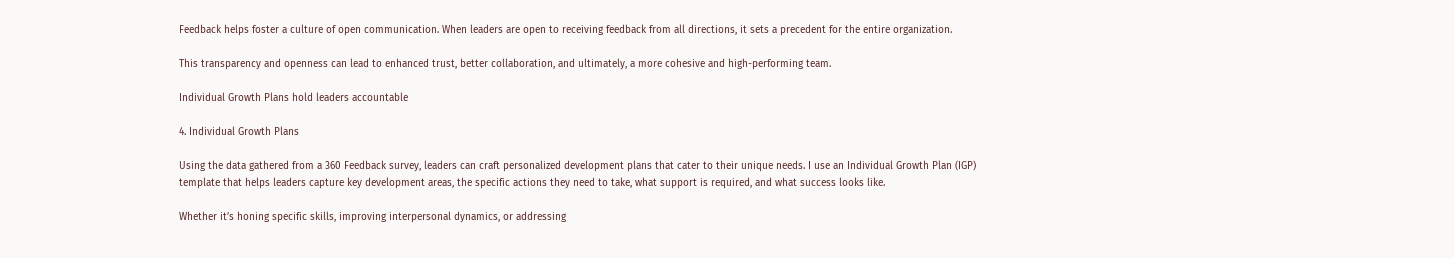Feedback helps foster a culture of open communication. When leaders are open to receiving feedback from all directions, it sets a precedent for the entire organization.

This transparency and openness can lead to enhanced trust, better collaboration, and ultimately, a more cohesive and high-performing team.

Individual Growth Plans hold leaders accountable

4. Individual Growth Plans

Using the data gathered from a 360 Feedback survey, leaders can craft personalized development plans that cater to their unique needs. I use an Individual Growth Plan (IGP) template that helps leaders capture key development areas, the specific actions they need to take, what support is required, and what success looks like.

Whether it’s honing specific skills, improving interpersonal dynamics, or addressing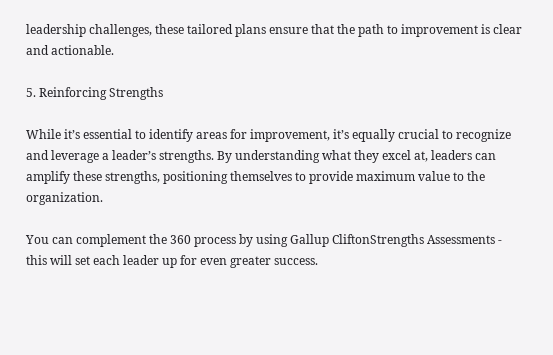leadership challenges, these tailored plans ensure that the path to improvement is clear and actionable.

5. Reinforcing Strengths

While it’s essential to identify areas for improvement, it’s equally crucial to recognize and leverage a leader’s strengths. By understanding what they excel at, leaders can amplify these strengths, positioning themselves to provide maximum value to the organization.

You can complement the 360 process by using Gallup CliftonStrengths Assessments - this will set each leader up for even greater success.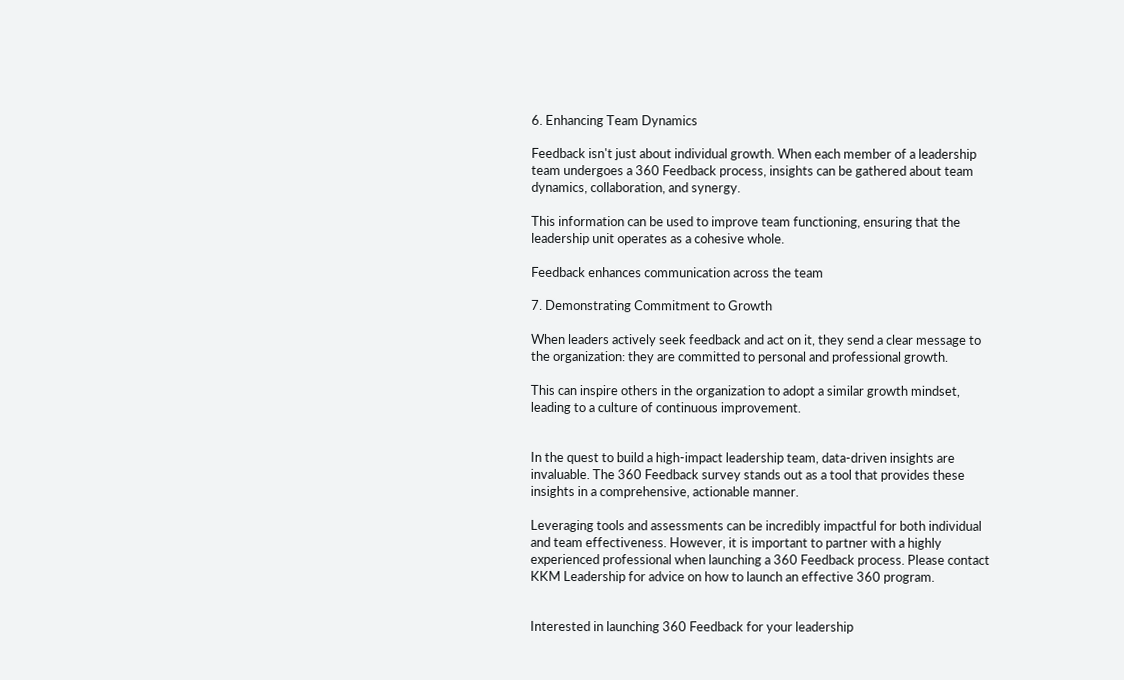6. Enhancing Team Dynamics

Feedback isn't just about individual growth. When each member of a leadership team undergoes a 360 Feedback process, insights can be gathered about team dynamics, collaboration, and synergy.

This information can be used to improve team functioning, ensuring that the leadership unit operates as a cohesive whole.

Feedback enhances communication across the team

7. Demonstrating Commitment to Growth

When leaders actively seek feedback and act on it, they send a clear message to the organization: they are committed to personal and professional growth.

This can inspire others in the organization to adopt a similar growth mindset, leading to a culture of continuous improvement.


In the quest to build a high-impact leadership team, data-driven insights are invaluable. The 360 Feedback survey stands out as a tool that provides these insights in a comprehensive, actionable manner.

Leveraging tools and assessments can be incredibly impactful for both individual and team effectiveness. However, it is important to partner with a highly experienced professional when launching a 360 Feedback process. Please contact KKM Leadership for advice on how to launch an effective 360 program.


Interested in launching 360 Feedback for your leadership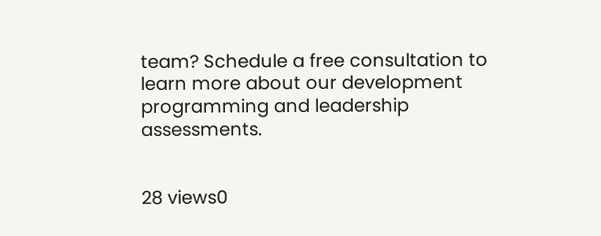team? Schedule a free consultation to learn more about our development programming and leadership assessments.


28 views0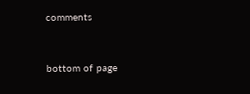comments


bottom of page